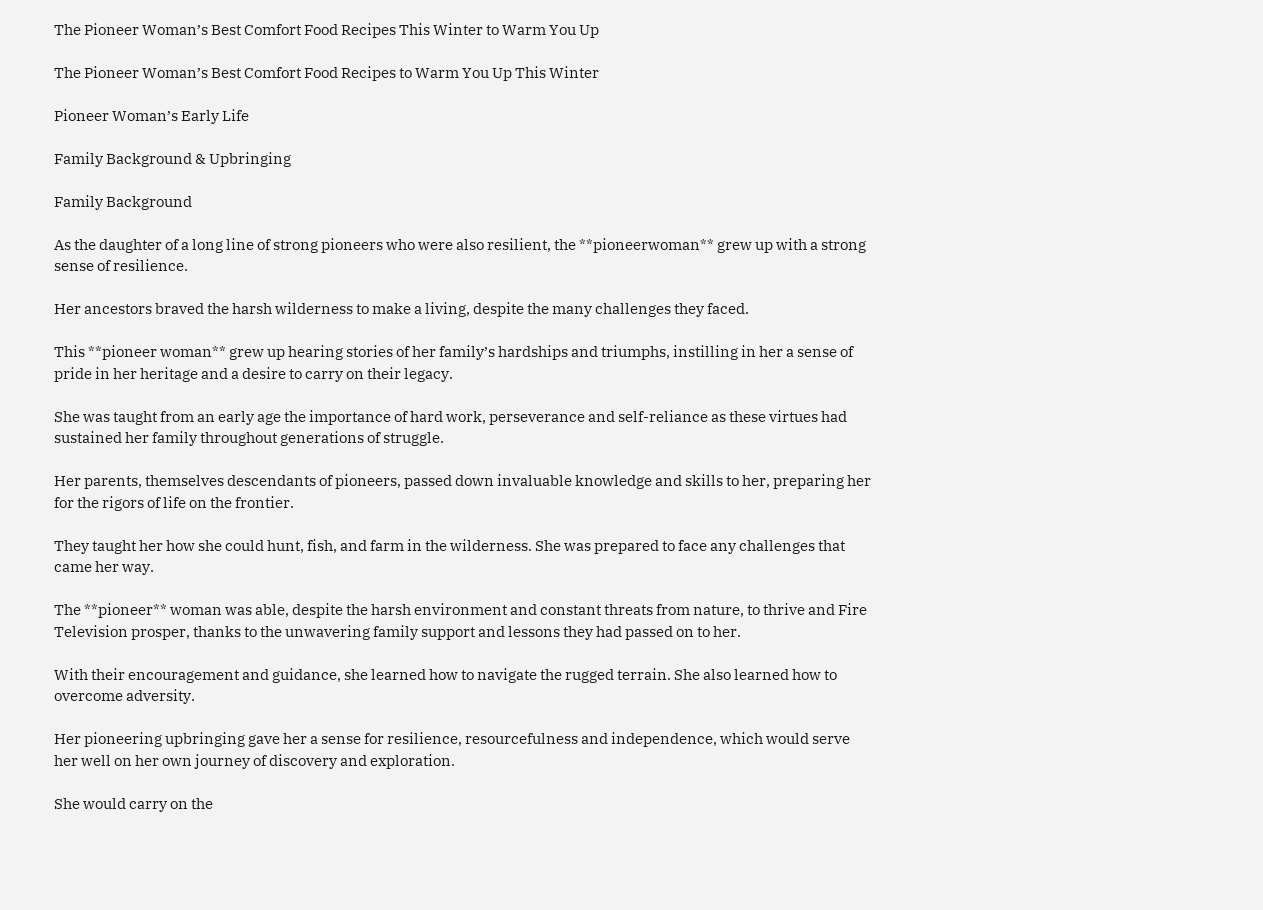The Pioneer Woman’s Best Comfort Food Recipes This Winter to Warm You Up

The Pioneer Woman’s Best Comfort Food Recipes to Warm You Up This Winter

Pioneer Woman’s Early Life

Family Background & Upbringing

Family Background

As the daughter of a long line of strong pioneers who were also resilient, the **pioneerwoman** grew up with a strong sense of resilience.

Her ancestors braved the harsh wilderness to make a living, despite the many challenges they faced.

This **pioneer woman** grew up hearing stories of her family’s hardships and triumphs, instilling in her a sense of pride in her heritage and a desire to carry on their legacy.

She was taught from an early age the importance of hard work, perseverance and self-reliance as these virtues had sustained her family throughout generations of struggle.

Her parents, themselves descendants of pioneers, passed down invaluable knowledge and skills to her, preparing her for the rigors of life on the frontier.

They taught her how she could hunt, fish, and farm in the wilderness. She was prepared to face any challenges that came her way.

The **pioneer** woman was able, despite the harsh environment and constant threats from nature, to thrive and Fire Television prosper, thanks to the unwavering family support and lessons they had passed on to her.

With their encouragement and guidance, she learned how to navigate the rugged terrain. She also learned how to overcome adversity.

Her pioneering upbringing gave her a sense for resilience, resourcefulness and independence, which would serve her well on her own journey of discovery and exploration.

She would carry on the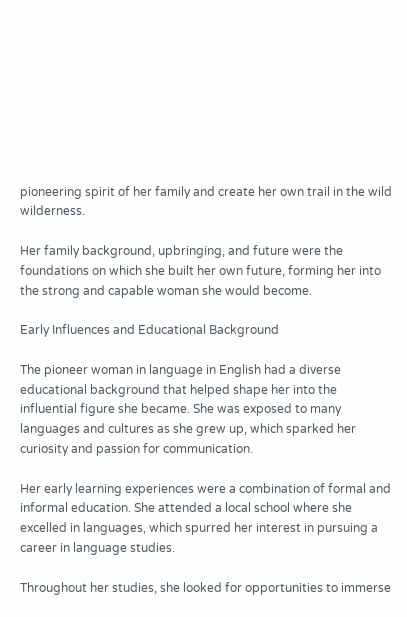pioneering spirit of her family and create her own trail in the wild wilderness.

Her family background, upbringing, and future were the foundations on which she built her own future, forming her into the strong and capable woman she would become.

Early Influences and Educational Background

The pioneer woman in language in English had a diverse educational background that helped shape her into the influential figure she became. She was exposed to many languages and cultures as she grew up, which sparked her curiosity and passion for communication.

Her early learning experiences were a combination of formal and informal education. She attended a local school where she excelled in languages, which spurred her interest in pursuing a career in language studies.

Throughout her studies, she looked for opportunities to immerse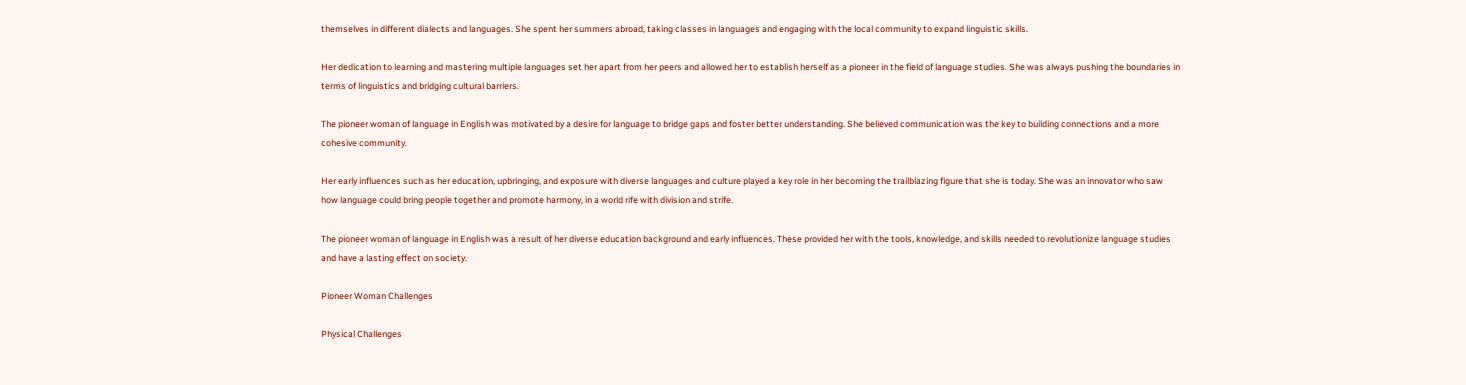themselves in different dialects and languages. She spent her summers abroad, taking classes in languages and engaging with the local community to expand linguistic skills.

Her dedication to learning and mastering multiple languages set her apart from her peers and allowed her to establish herself as a pioneer in the field of language studies. She was always pushing the boundaries in terms of linguistics and bridging cultural barriers.

The pioneer woman of language in English was motivated by a desire for language to bridge gaps and foster better understanding. She believed communication was the key to building connections and a more cohesive community.

Her early influences such as her education, upbringing, and exposure with diverse languages and culture played a key role in her becoming the trailblazing figure that she is today. She was an innovator who saw how language could bring people together and promote harmony, in a world rife with division and strife.

The pioneer woman of language in English was a result of her diverse education background and early influences. These provided her with the tools, knowledge, and skills needed to revolutionize language studies and have a lasting effect on society.

Pioneer Woman Challenges

Physical Challenges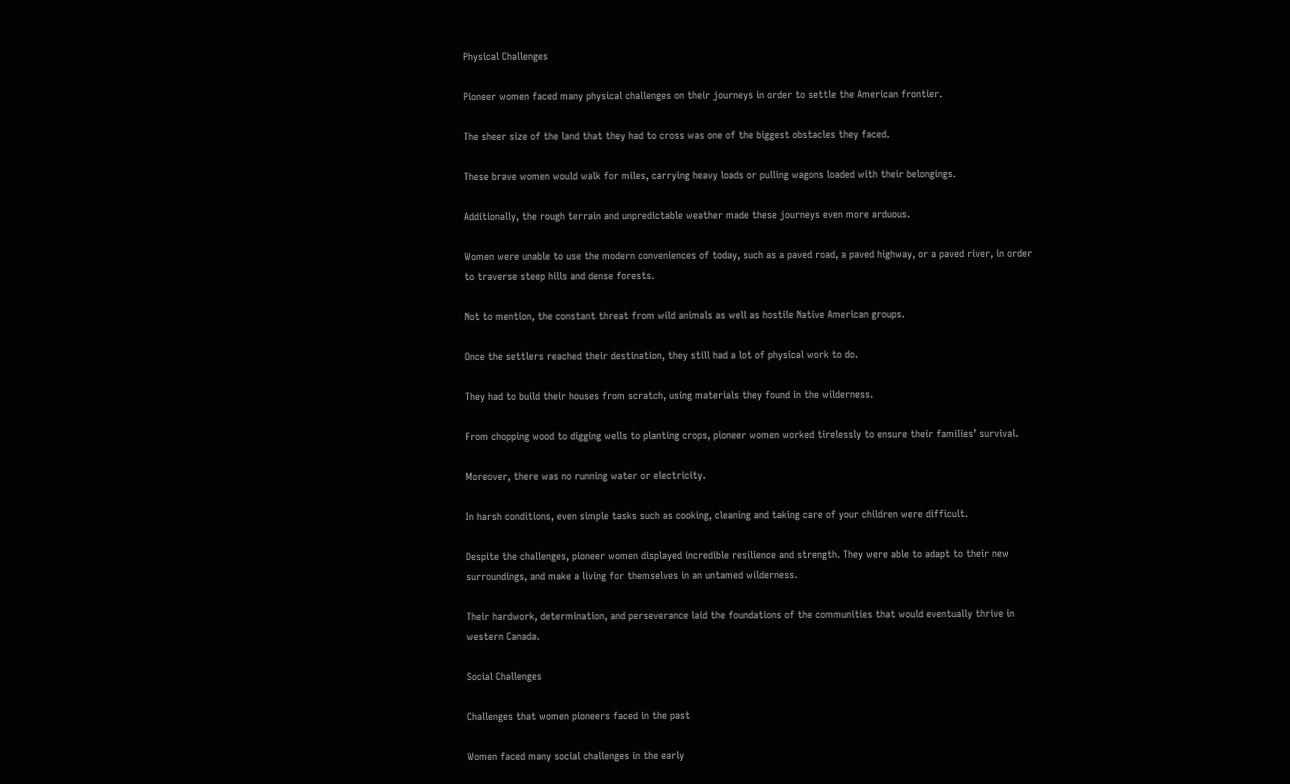Physical Challenges

Pioneer women faced many physical challenges on their journeys in order to settle the American frontier.

The sheer size of the land that they had to cross was one of the biggest obstacles they faced.

These brave women would walk for miles, carrying heavy loads or pulling wagons loaded with their belongings.

Additionally, the rough terrain and unpredictable weather made these journeys even more arduous.

Women were unable to use the modern conveniences of today, such as a paved road, a paved highway, or a paved river, in order to traverse steep hills and dense forests.

Not to mention, the constant threat from wild animals as well as hostile Native American groups.

Once the settlers reached their destination, they still had a lot of physical work to do.

They had to build their houses from scratch, using materials they found in the wilderness.

From chopping wood to digging wells to planting crops, pioneer women worked tirelessly to ensure their families’ survival.

Moreover, there was no running water or electricity.

In harsh conditions, even simple tasks such as cooking, cleaning and taking care of your children were difficult.

Despite the challenges, pioneer women displayed incredible resilience and strength. They were able to adapt to their new surroundings, and make a living for themselves in an untamed wilderness.

Their hardwork, determination, and perseverance laid the foundations of the communities that would eventually thrive in western Canada.

Social Challenges

Challenges that women pioneers faced in the past

Women faced many social challenges in the early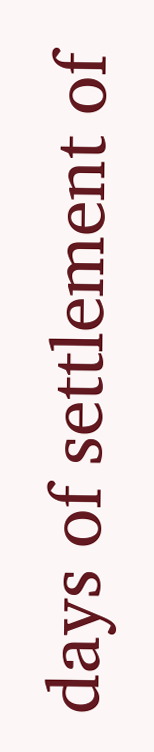days of settlement of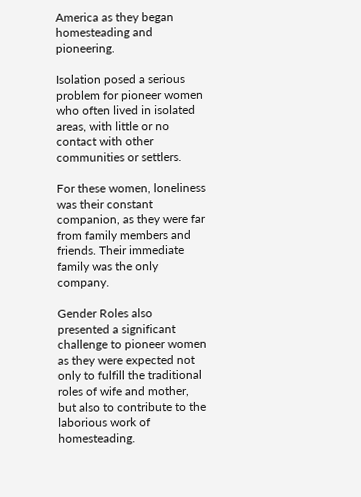America as they began homesteading and pioneering.

Isolation posed a serious problem for pioneer women who often lived in isolated areas, with little or no contact with other communities or settlers.

For these women, loneliness was their constant companion, as they were far from family members and friends. Their immediate family was the only company.

Gender Roles also presented a significant challenge to pioneer women as they were expected not only to fulfill the traditional roles of wife and mother, but also to contribute to the laborious work of homesteading.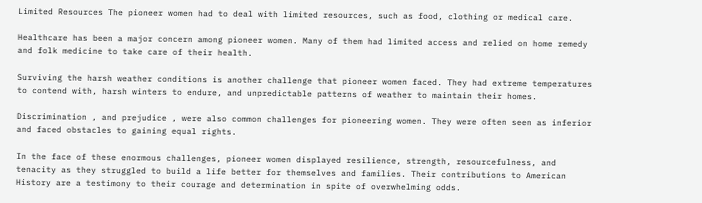Limited Resources The pioneer women had to deal with limited resources, such as food, clothing or medical care.

Healthcare has been a major concern among pioneer women. Many of them had limited access and relied on home remedy and folk medicine to take care of their health.

Surviving the harsh weather conditions is another challenge that pioneer women faced. They had extreme temperatures to contend with, harsh winters to endure, and unpredictable patterns of weather to maintain their homes.

Discrimination , and prejudice , were also common challenges for pioneering women. They were often seen as inferior and faced obstacles to gaining equal rights.

In the face of these enormous challenges, pioneer women displayed resilience, strength, resourcefulness, and tenacity as they struggled to build a life better for themselves and families. Their contributions to American History are a testimony to their courage and determination in spite of overwhelming odds.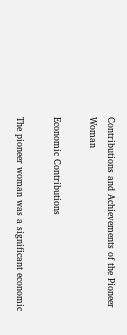Contributions and Achievements of the Pioneer Woman

Economic Contributions

The pioneer woman was a significant economic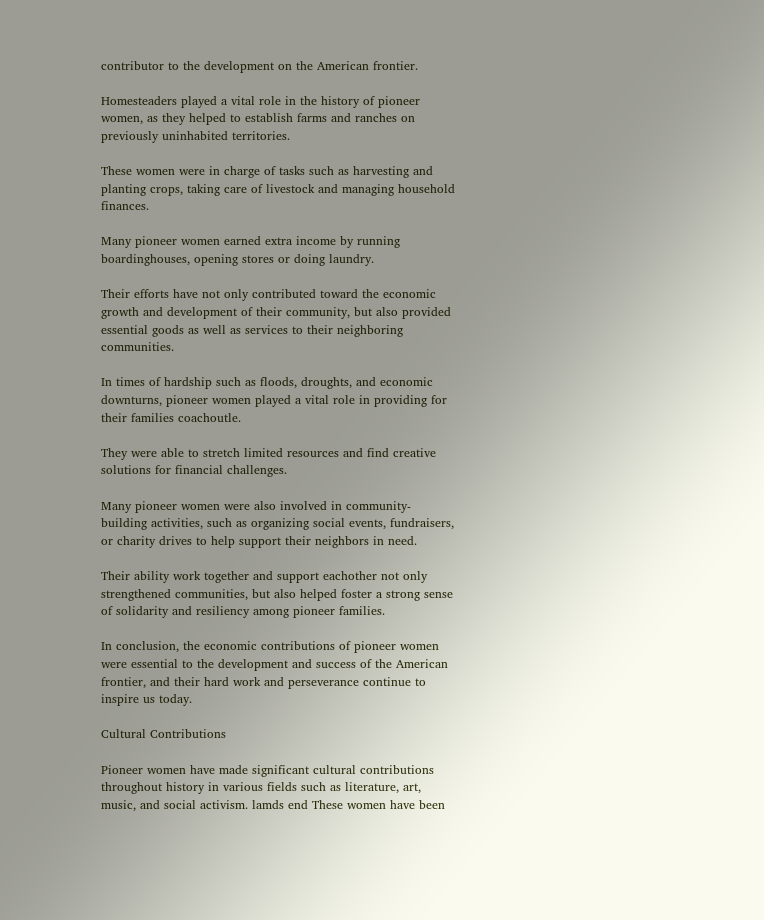contributor to the development on the American frontier.

Homesteaders played a vital role in the history of pioneer women, as they helped to establish farms and ranches on previously uninhabited territories.

These women were in charge of tasks such as harvesting and planting crops, taking care of livestock and managing household finances.

Many pioneer women earned extra income by running boardinghouses, opening stores or doing laundry.

Their efforts have not only contributed toward the economic growth and development of their community, but also provided essential goods as well as services to their neighboring communities.

In times of hardship such as floods, droughts, and economic downturns, pioneer women played a vital role in providing for their families coachoutle.

They were able to stretch limited resources and find creative solutions for financial challenges.

Many pioneer women were also involved in community-building activities, such as organizing social events, fundraisers, or charity drives to help support their neighbors in need.

Their ability work together and support eachother not only strengthened communities, but also helped foster a strong sense of solidarity and resiliency among pioneer families.

In conclusion, the economic contributions of pioneer women were essential to the development and success of the American frontier, and their hard work and perseverance continue to inspire us today.

Cultural Contributions

Pioneer women have made significant cultural contributions throughout history in various fields such as literature, art, music, and social activism. lamds end These women have been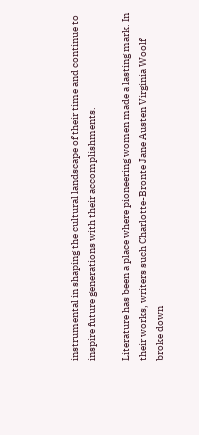instrumental in shaping the cultural landscape of their time and continue to inspire future generations with their accomplishments.

Literature has been a place where pioneering women made a lasting mark. In their works, writers such Charlotte-Bronte Jane Austen Virginia Woolf broke down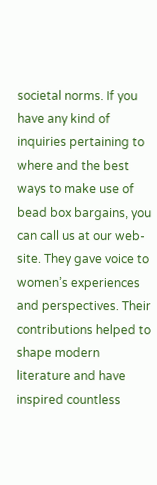societal norms. If you have any kind of inquiries pertaining to where and the best ways to make use of bead box bargains, you can call us at our web-site. They gave voice to women’s experiences and perspectives. Their contributions helped to shape modern literature and have inspired countless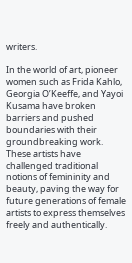writers.

In the world of art, pioneer women such as Frida Kahlo, Georgia O’Keeffe, and Yayoi Kusama have broken barriers and pushed boundaries with their groundbreaking work. These artists have challenged traditional notions of femininity and beauty, paving the way for future generations of female artists to express themselves freely and authentically.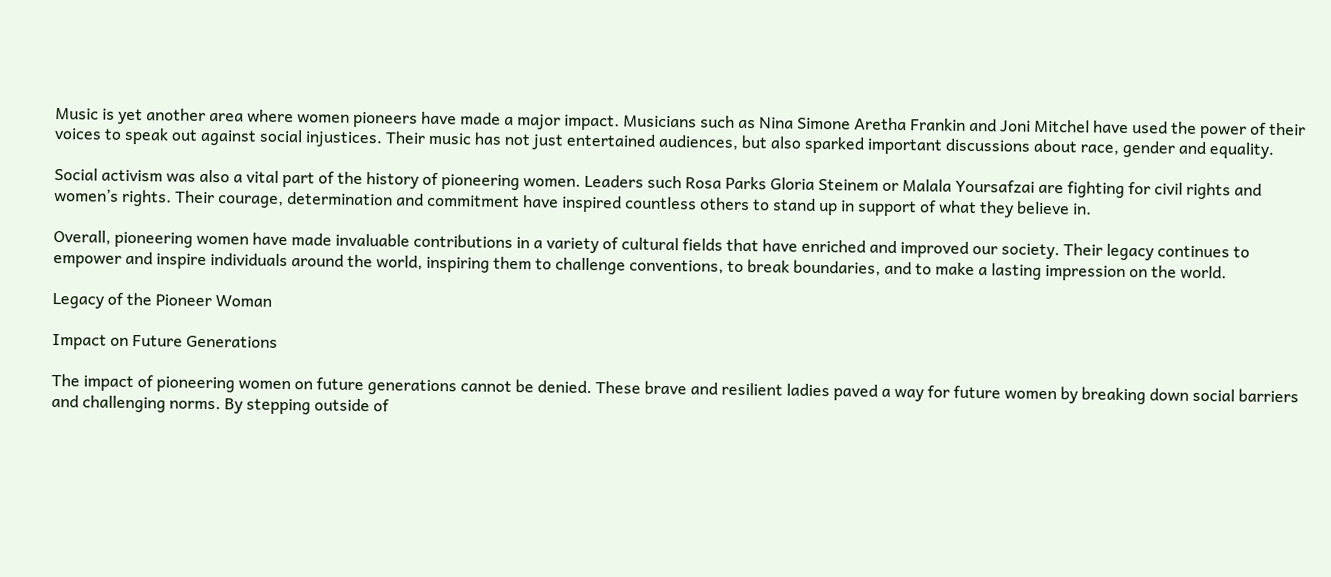Music is yet another area where women pioneers have made a major impact. Musicians such as Nina Simone Aretha Frankin and Joni Mitchel have used the power of their voices to speak out against social injustices. Their music has not just entertained audiences, but also sparked important discussions about race, gender and equality.

Social activism was also a vital part of the history of pioneering women. Leaders such Rosa Parks Gloria Steinem or Malala Yoursafzai are fighting for civil rights and women’s rights. Their courage, determination and commitment have inspired countless others to stand up in support of what they believe in.

Overall, pioneering women have made invaluable contributions in a variety of cultural fields that have enriched and improved our society. Their legacy continues to empower and inspire individuals around the world, inspiring them to challenge conventions, to break boundaries, and to make a lasting impression on the world.

Legacy of the Pioneer Woman

Impact on Future Generations

The impact of pioneering women on future generations cannot be denied. These brave and resilient ladies paved a way for future women by breaking down social barriers and challenging norms. By stepping outside of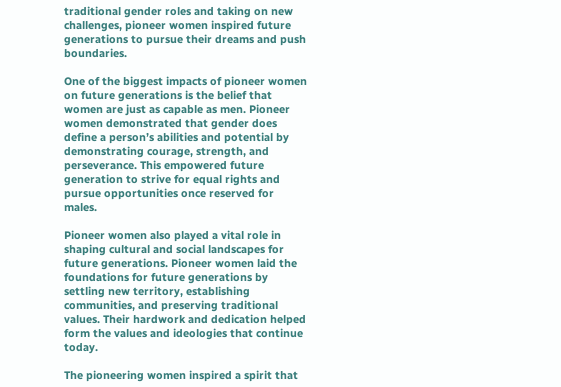traditional gender roles and taking on new challenges, pioneer women inspired future generations to pursue their dreams and push boundaries.

One of the biggest impacts of pioneer women on future generations is the belief that women are just as capable as men. Pioneer women demonstrated that gender does define a person’s abilities and potential by demonstrating courage, strength, and perseverance. This empowered future generation to strive for equal rights and pursue opportunities once reserved for males.

Pioneer women also played a vital role in shaping cultural and social landscapes for future generations. Pioneer women laid the foundations for future generations by settling new territory, establishing communities, and preserving traditional values. Their hardwork and dedication helped form the values and ideologies that continue today.

The pioneering women inspired a spirit that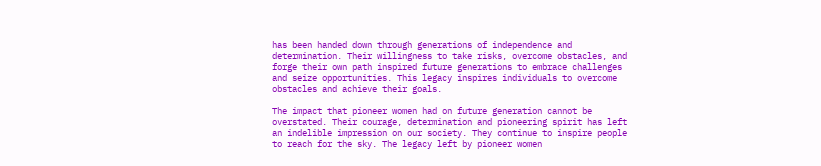has been handed down through generations of independence and determination. Their willingness to take risks, overcome obstacles, and forge their own path inspired future generations to embrace challenges and seize opportunities. This legacy inspires individuals to overcome obstacles and achieve their goals.

The impact that pioneer women had on future generation cannot be overstated. Their courage, determination and pioneering spirit has left an indelible impression on our society. They continue to inspire people to reach for the sky. The legacy left by pioneer women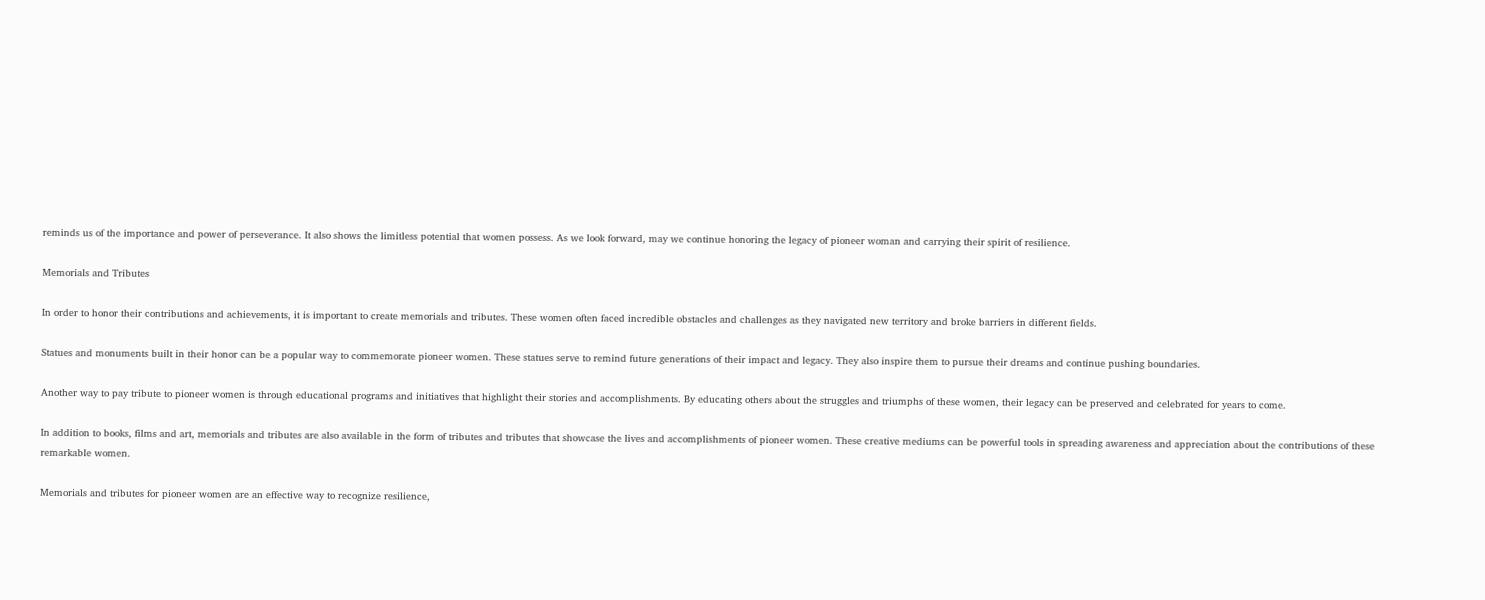reminds us of the importance and power of perseverance. It also shows the limitless potential that women possess. As we look forward, may we continue honoring the legacy of pioneer woman and carrying their spirit of resilience.

Memorials and Tributes

In order to honor their contributions and achievements, it is important to create memorials and tributes. These women often faced incredible obstacles and challenges as they navigated new territory and broke barriers in different fields.

Statues and monuments built in their honor can be a popular way to commemorate pioneer women. These statues serve to remind future generations of their impact and legacy. They also inspire them to pursue their dreams and continue pushing boundaries.

Another way to pay tribute to pioneer women is through educational programs and initiatives that highlight their stories and accomplishments. By educating others about the struggles and triumphs of these women, their legacy can be preserved and celebrated for years to come.

In addition to books, films and art, memorials and tributes are also available in the form of tributes and tributes that showcase the lives and accomplishments of pioneer women. These creative mediums can be powerful tools in spreading awareness and appreciation about the contributions of these remarkable women.

Memorials and tributes for pioneer women are an effective way to recognize resilience,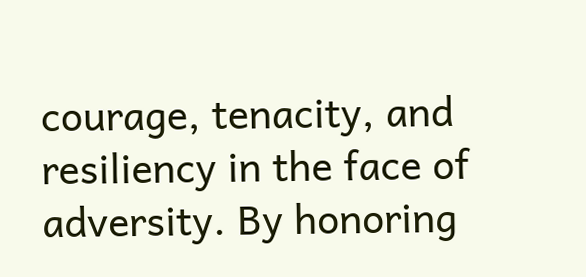courage, tenacity, and resiliency in the face of adversity. By honoring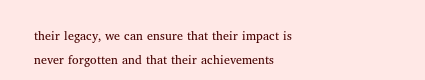their legacy, we can ensure that their impact is never forgotten and that their achievements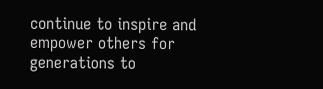continue to inspire and empower others for generations to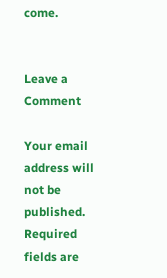come.


Leave a Comment

Your email address will not be published. Required fields are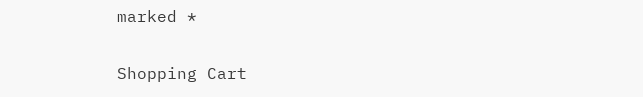marked *

Shopping Cart